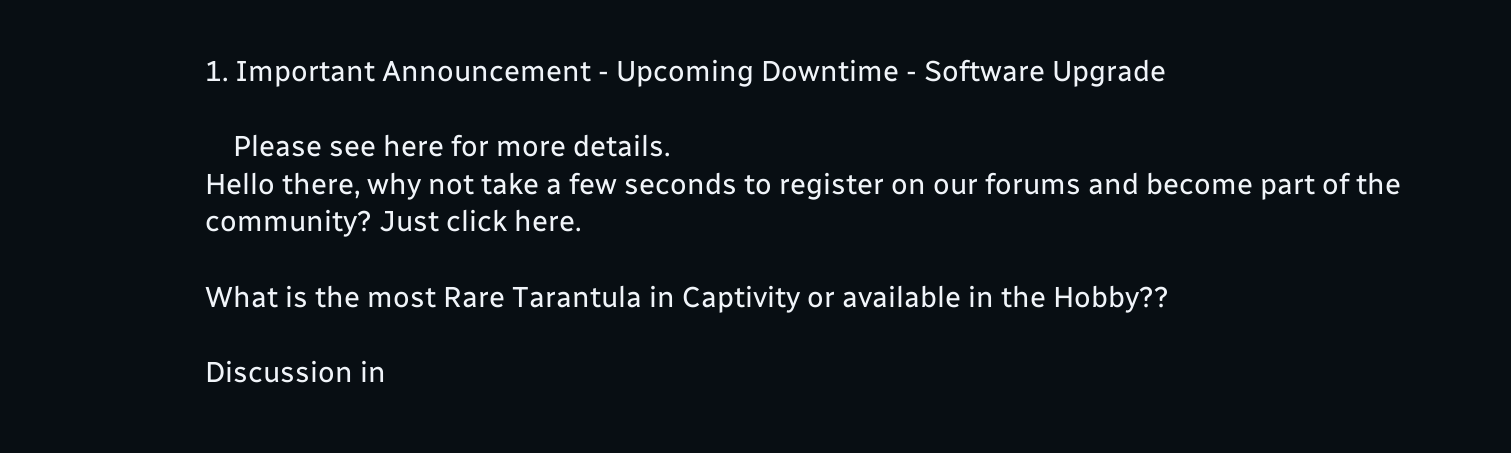1. Important Announcement - Upcoming Downtime - Software Upgrade

    Please see here for more details.
Hello there, why not take a few seconds to register on our forums and become part of the community? Just click here.

What is the most Rare Tarantula in Captivity or available in the Hobby??

Discussion in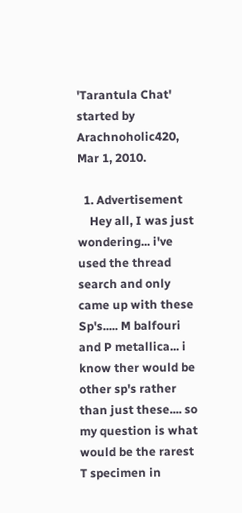'Tarantula Chat' started by Arachnoholic420, Mar 1, 2010.

  1. Advertisement
    Hey all, I was just wondering... i've used the thread search and only came up with these Sp's..... M balfouri and P metallica... i know ther would be other sp's rather than just these.... so my question is what would be the rarest T specimen in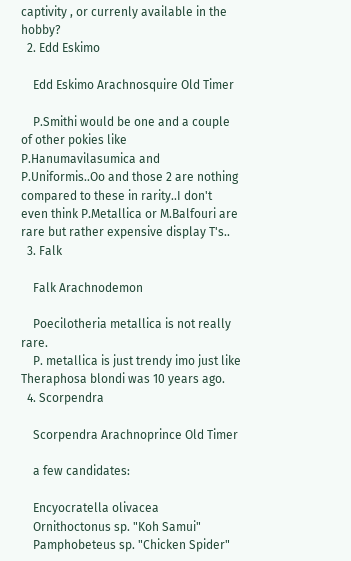captivity , or currenly available in the hobby?
  2. Edd Eskimo

    Edd Eskimo Arachnosquire Old Timer

    P.Smithi would be one and a couple of other pokies like P.Hanumavilasumica and P.Uniformis..Oo and those 2 are nothing compared to these in rarity..I don't even think P.Metallica or M.Balfouri are rare but rather expensive display T's..
  3. Falk

    Falk Arachnodemon

    Poecilotheria metallica is not really rare.
    P. metallica is just trendy imo just like Theraphosa blondi was 10 years ago.
  4. Scorpendra

    Scorpendra Arachnoprince Old Timer

    a few candidates:

    Encyocratella olivacea
    Ornithoctonus sp. "Koh Samui"
    Pamphobeteus sp. "Chicken Spider"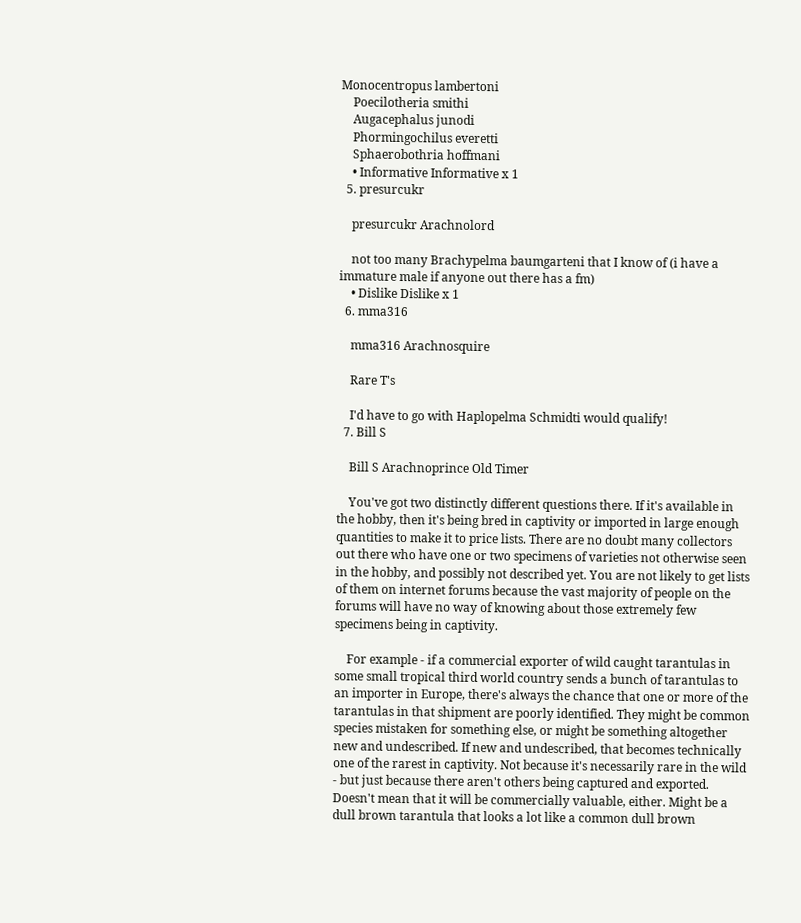Monocentropus lambertoni
    Poecilotheria smithi
    Augacephalus junodi
    Phormingochilus everetti
    Sphaerobothria hoffmani
    • Informative Informative x 1
  5. presurcukr

    presurcukr Arachnolord

    not too many Brachypelma baumgarteni that I know of (i have a immature male if anyone out there has a fm)
    • Dislike Dislike x 1
  6. mma316

    mma316 Arachnosquire

    Rare T's

    I'd have to go with Haplopelma Schmidti would qualify!
  7. Bill S

    Bill S Arachnoprince Old Timer

    You've got two distinctly different questions there. If it's available in the hobby, then it's being bred in captivity or imported in large enough quantities to make it to price lists. There are no doubt many collectors out there who have one or two specimens of varieties not otherwise seen in the hobby, and possibly not described yet. You are not likely to get lists of them on internet forums because the vast majority of people on the forums will have no way of knowing about those extremely few specimens being in captivity.

    For example - if a commercial exporter of wild caught tarantulas in some small tropical third world country sends a bunch of tarantulas to an importer in Europe, there's always the chance that one or more of the tarantulas in that shipment are poorly identified. They might be common species mistaken for something else, or might be something altogether new and undescribed. If new and undescribed, that becomes technically one of the rarest in captivity. Not because it's necessarily rare in the wild - but just because there aren't others being captured and exported. Doesn't mean that it will be commercially valuable, either. Might be a dull brown tarantula that looks a lot like a common dull brown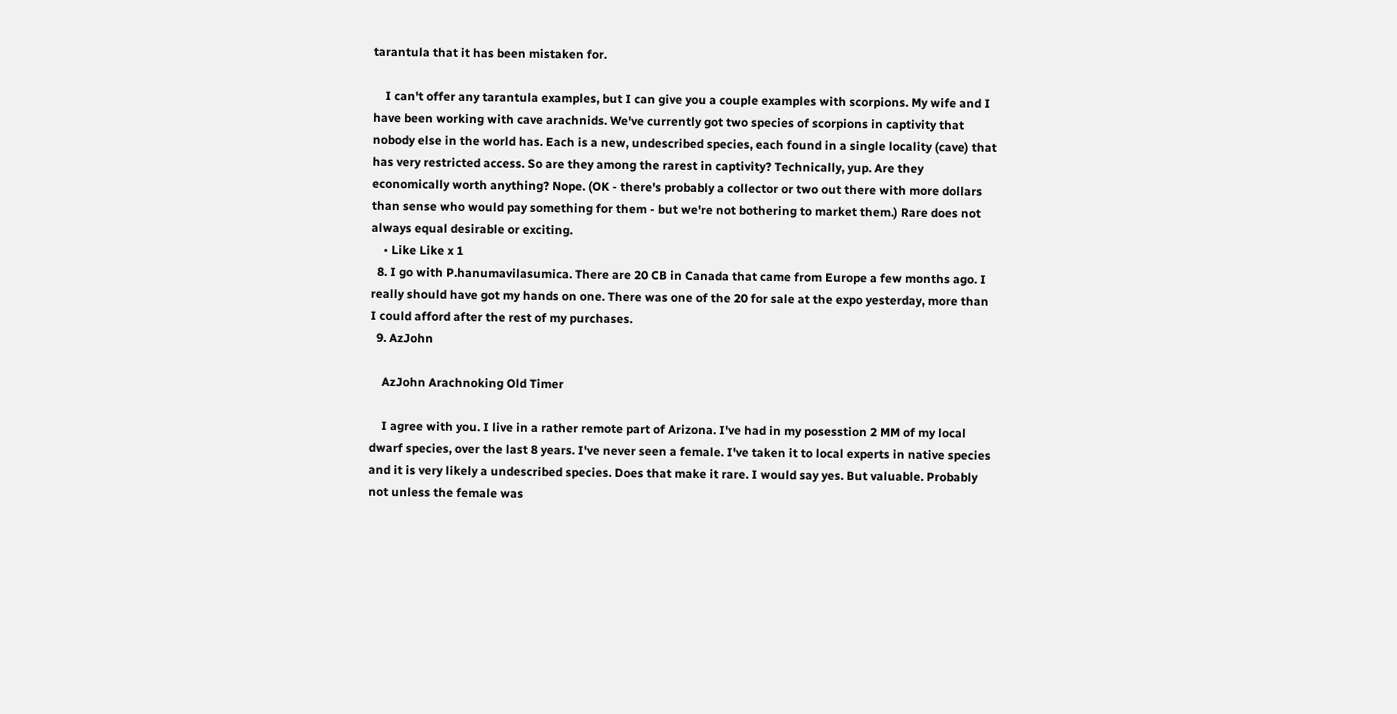tarantula that it has been mistaken for.

    I can't offer any tarantula examples, but I can give you a couple examples with scorpions. My wife and I have been working with cave arachnids. We've currently got two species of scorpions in captivity that nobody else in the world has. Each is a new, undescribed species, each found in a single locality (cave) that has very restricted access. So are they among the rarest in captivity? Technically, yup. Are they economically worth anything? Nope. (OK - there's probably a collector or two out there with more dollars than sense who would pay something for them - but we're not bothering to market them.) Rare does not always equal desirable or exciting.
    • Like Like x 1
  8. I go with P.hanumavilasumica. There are 20 CB in Canada that came from Europe a few months ago. I really should have got my hands on one. There was one of the 20 for sale at the expo yesterday, more than I could afford after the rest of my purchases.
  9. AzJohn

    AzJohn Arachnoking Old Timer

    I agree with you. I live in a rather remote part of Arizona. I've had in my posesstion 2 MM of my local dwarf species, over the last 8 years. I've never seen a female. I've taken it to local experts in native species and it is very likely a undescribed species. Does that make it rare. I would say yes. But valuable. Probably not unless the female was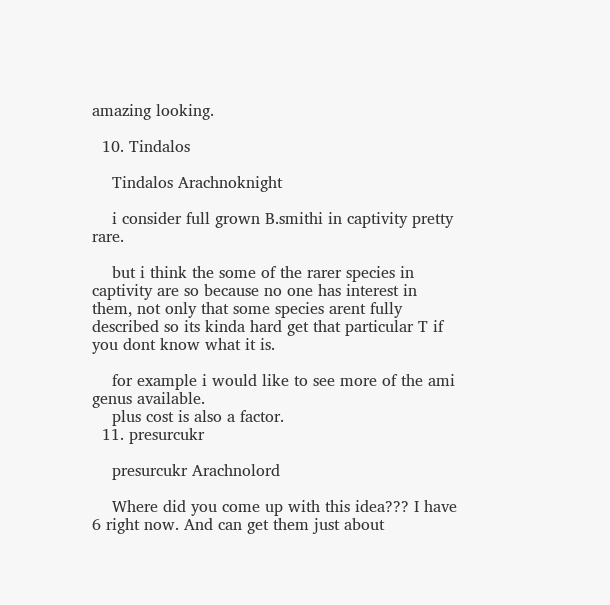amazing looking.

  10. Tindalos

    Tindalos Arachnoknight

    i consider full grown B.smithi in captivity pretty rare.

    but i think the some of the rarer species in captivity are so because no one has interest in them, not only that some species arent fully described so its kinda hard get that particular T if you dont know what it is.

    for example i would like to see more of the ami genus available.
    plus cost is also a factor.
  11. presurcukr

    presurcukr Arachnolord

    Where did you come up with this idea??? I have 6 right now. And can get them just about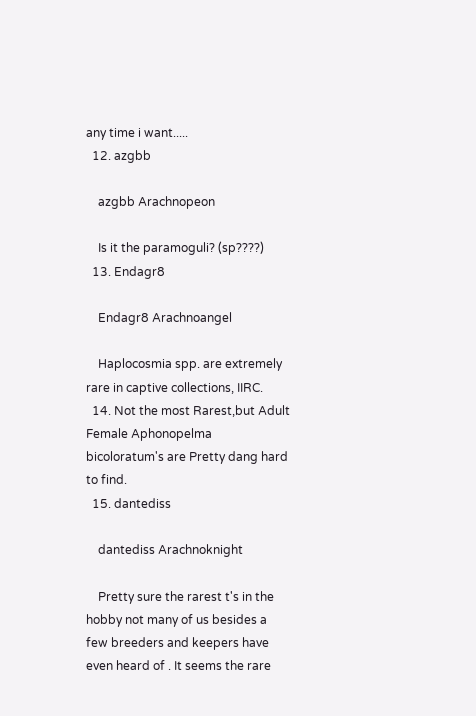any time i want.....
  12. azgbb

    azgbb Arachnopeon

    Is it the paramoguli? (sp????)
  13. Endagr8

    Endagr8 Arachnoangel

    Haplocosmia spp. are extremely rare in captive collections, IIRC.
  14. Not the most Rarest,but Adult Female Aphonopelma bicoloratum's are Pretty dang hard to find.
  15. dantediss

    dantediss Arachnoknight

    Pretty sure the rarest t's in the hobby not many of us besides a few breeders and keepers have even heard of . It seems the rare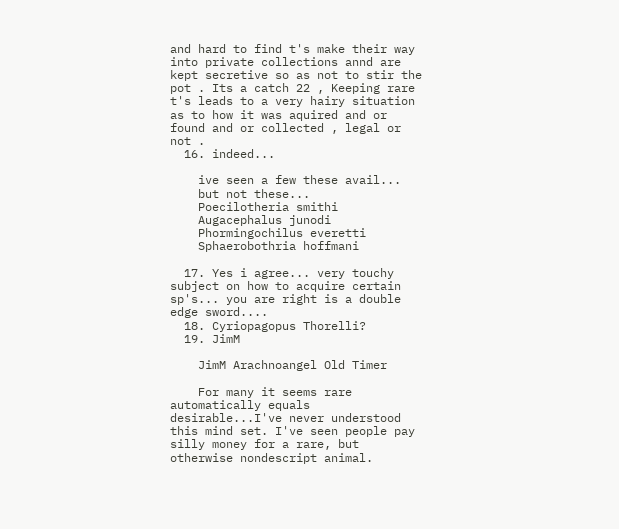and hard to find t's make their way into private collections annd are kept secretive so as not to stir the pot . Its a catch 22 , Keeping rare t's leads to a very hairy situation as to how it was aquired and or found and or collected , legal or not .
  16. indeed...

    ive seen a few these avail...
    but not these...
    Poecilotheria smithi
    Augacephalus junodi
    Phormingochilus everetti
    Sphaerobothria hoffmani

  17. Yes i agree... very touchy subject on how to acquire certain sp's... you are right is a double edge sword....
  18. Cyriopagopus Thorelli?
  19. JimM

    JimM Arachnoangel Old Timer

    For many it seems rare automatically equals desirable...I've never understood this mind set. I've seen people pay silly money for a rare, but otherwise nondescript animal.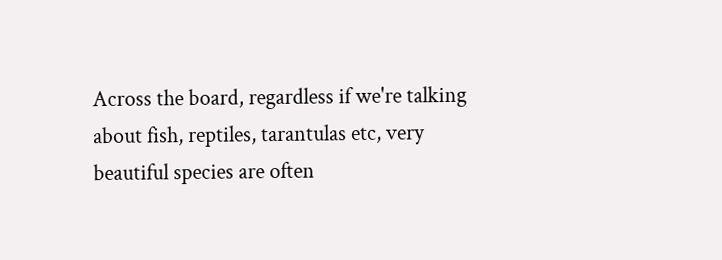Across the board, regardless if we're talking about fish, reptiles, tarantulas etc, very beautiful species are often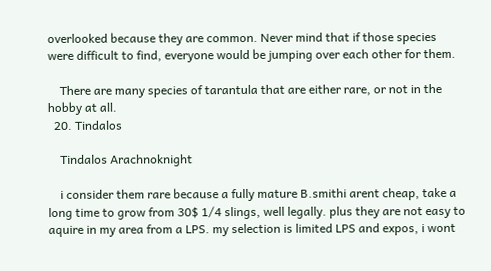overlooked because they are common. Never mind that if those species were difficult to find, everyone would be jumping over each other for them.

    There are many species of tarantula that are either rare, or not in the hobby at all.
  20. Tindalos

    Tindalos Arachnoknight

    i consider them rare because a fully mature B.smithi arent cheap, take a long time to grow from 30$ 1/4 slings, well legally. plus they are not easy to aquire in my area from a LPS. my selection is limited LPS and expos, i wont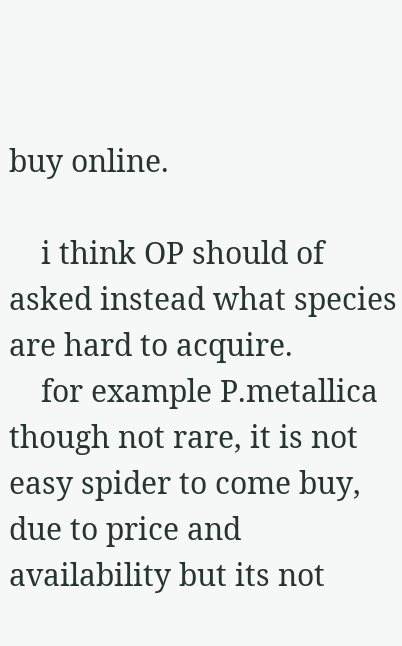buy online.

    i think OP should of asked instead what species are hard to acquire.
    for example P.metallica though not rare, it is not easy spider to come buy, due to price and availability but its not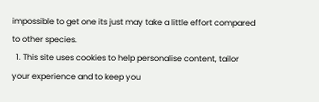impossible to get one its just may take a little effort compared to other species.
  1. This site uses cookies to help personalise content, tailor your experience and to keep you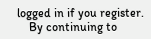logged in if you register.
    By continuing to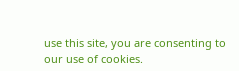use this site, you are consenting to our use of cookies.